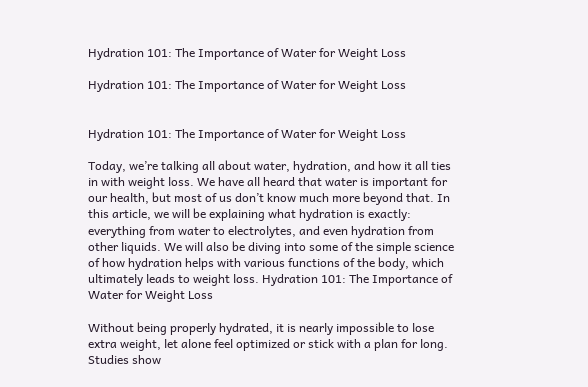Hydration 101: The Importance of Water for Weight Loss

Hydration 101: The Importance of Water for Weight Loss


Hydration 101: The Importance of Water for Weight Loss

Today, we’re talking all about water, hydration, and how it all ties in with weight loss. We have all heard that water is important for our health, but most of us don’t know much more beyond that. In this article, we will be explaining what hydration is exactly: everything from water to electrolytes, and even hydration from other liquids. We will also be diving into some of the simple science of how hydration helps with various functions of the body, which ultimately leads to weight loss. Hydration 101: The Importance of Water for Weight Loss

Without being properly hydrated, it is nearly impossible to lose extra weight, let alone feel optimized or stick with a plan for long. Studies show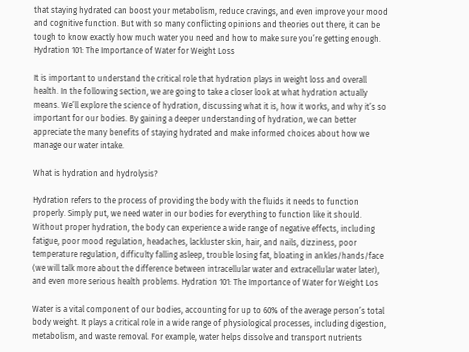that staying hydrated can boost your metabolism, reduce cravings, and even improve your mood and cognitive function. But with so many conflicting opinions and theories out there, it can be tough to know exactly how much water you need and how to make sure you’re getting enough. Hydration 101: The Importance of Water for Weight Loss

It is important to understand the critical role that hydration plays in weight loss and overall health. In the following section, we are going to take a closer look at what hydration actually means. We’ll explore the science of hydration, discussing what it is, how it works, and why it’s so important for our bodies. By gaining a deeper understanding of hydration, we can better appreciate the many benefits of staying hydrated and make informed choices about how we manage our water intake.

What is hydration and hydrolysis?

Hydration refers to the process of providing the body with the fluids it needs to function properly. Simply put, we need water in our bodies for everything to function like it should. Without proper hydration, the body can experience a wide range of negative effects, including fatigue, poor mood regulation, headaches, lackluster skin, hair, and nails, dizziness, poor temperature regulation, difficulty falling asleep, trouble losing fat, bloating in ankles/hands/face (we will talk more about the difference between intracellular water and extracellular water later), and even more serious health problems. Hydration 101: The Importance of Water for Weight Los

Water is a vital component of our bodies, accounting for up to 60% of the average person’s total body weight. It plays a critical role in a wide range of physiological processes, including digestion, metabolism, and waste removal. For example, water helps dissolve and transport nutrients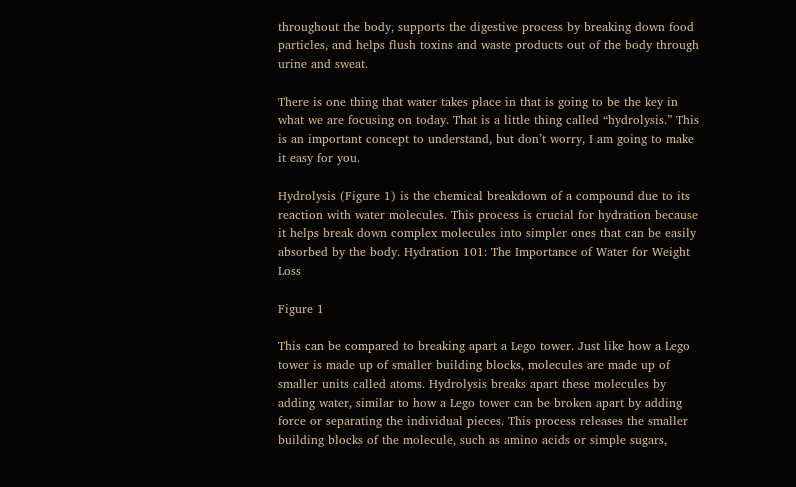throughout the body, supports the digestive process by breaking down food particles, and helps flush toxins and waste products out of the body through urine and sweat.

There is one thing that water takes place in that is going to be the key in what we are focusing on today. That is a little thing called “hydrolysis.” This is an important concept to understand, but don’t worry, I am going to make it easy for you.

Hydrolysis (Figure 1) is the chemical breakdown of a compound due to its reaction with water molecules. This process is crucial for hydration because it helps break down complex molecules into simpler ones that can be easily absorbed by the body. Hydration 101: The Importance of Water for Weight Loss

Figure 1

This can be compared to breaking apart a Lego tower. Just like how a Lego tower is made up of smaller building blocks, molecules are made up of smaller units called atoms. Hydrolysis breaks apart these molecules by adding water, similar to how a Lego tower can be broken apart by adding force or separating the individual pieces. This process releases the smaller building blocks of the molecule, such as amino acids or simple sugars,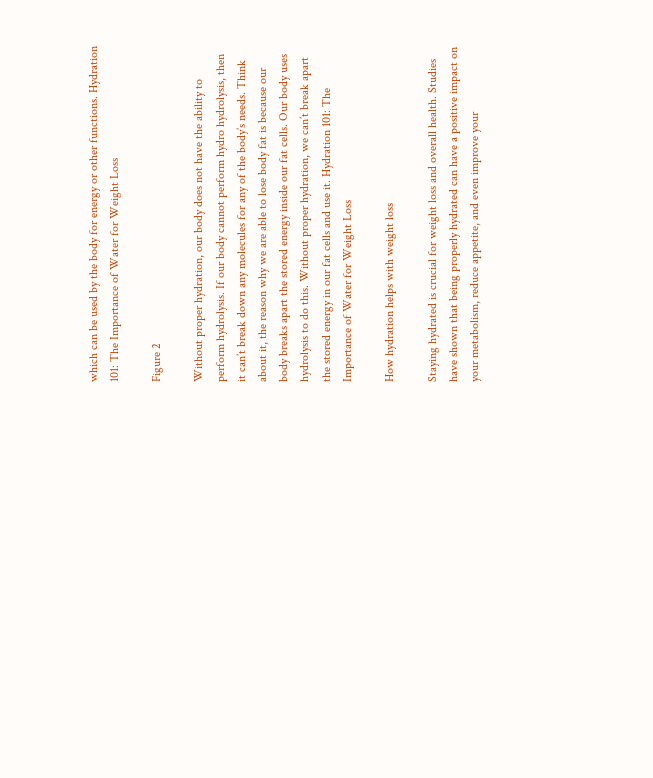which can be used by the body for energy or other functions. Hydration 101: The Importance of Water for Weight Loss

Figure 2

Without proper hydration, our body does not have the ability to perform hydrolysis. If our body cannot perform hydro hydrolysis, then it can’t break down any molecules for any of the body’s needs. Think about it, the reason why we are able to lose body fat is because our body breaks apart the stored energy inside our fat cells. Our body uses hydrolysis to do this. Without proper hydration, we can’t break apart the stored energy in our fat cells and use it. Hydration 101: The Importance of Water for Weight Loss

How hydration helps with weight loss

Staying hydrated is crucial for weight loss and overall health. Studies have shown that being properly hydrated can have a positive impact on your metabolism, reduce appetite, and even improve your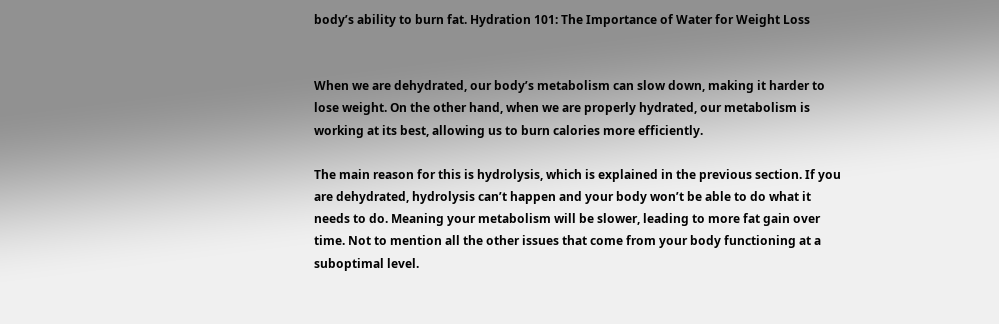body’s ability to burn fat. Hydration 101: The Importance of Water for Weight Loss


When we are dehydrated, our body’s metabolism can slow down, making it harder to lose weight. On the other hand, when we are properly hydrated, our metabolism is working at its best, allowing us to burn calories more efficiently.

The main reason for this is hydrolysis, which is explained in the previous section. If you are dehydrated, hydrolysis can’t happen and your body won’t be able to do what it needs to do. Meaning your metabolism will be slower, leading to more fat gain over time. Not to mention all the other issues that come from your body functioning at a suboptimal level.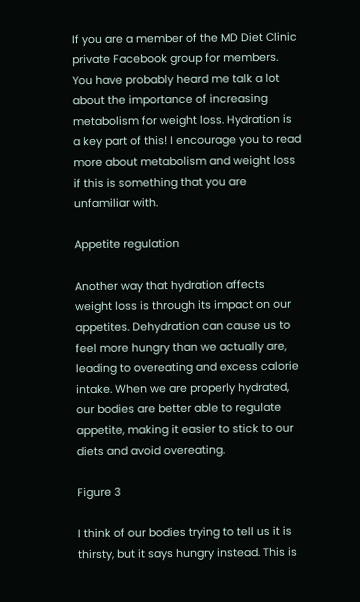If you are a member of the MD Diet Clinic private Facebook group for members. You have probably heard me talk a lot about the importance of increasing metabolism for weight loss. Hydration is a key part of this! I encourage you to read more about metabolism and weight loss if this is something that you are unfamiliar with.

Appetite regulation

Another way that hydration affects weight loss is through its impact on our appetites. Dehydration can cause us to feel more hungry than we actually are, leading to overeating and excess calorie intake. When we are properly hydrated, our bodies are better able to regulate appetite, making it easier to stick to our diets and avoid overeating.

Figure 3

I think of our bodies trying to tell us it is thirsty, but it says hungry instead. This is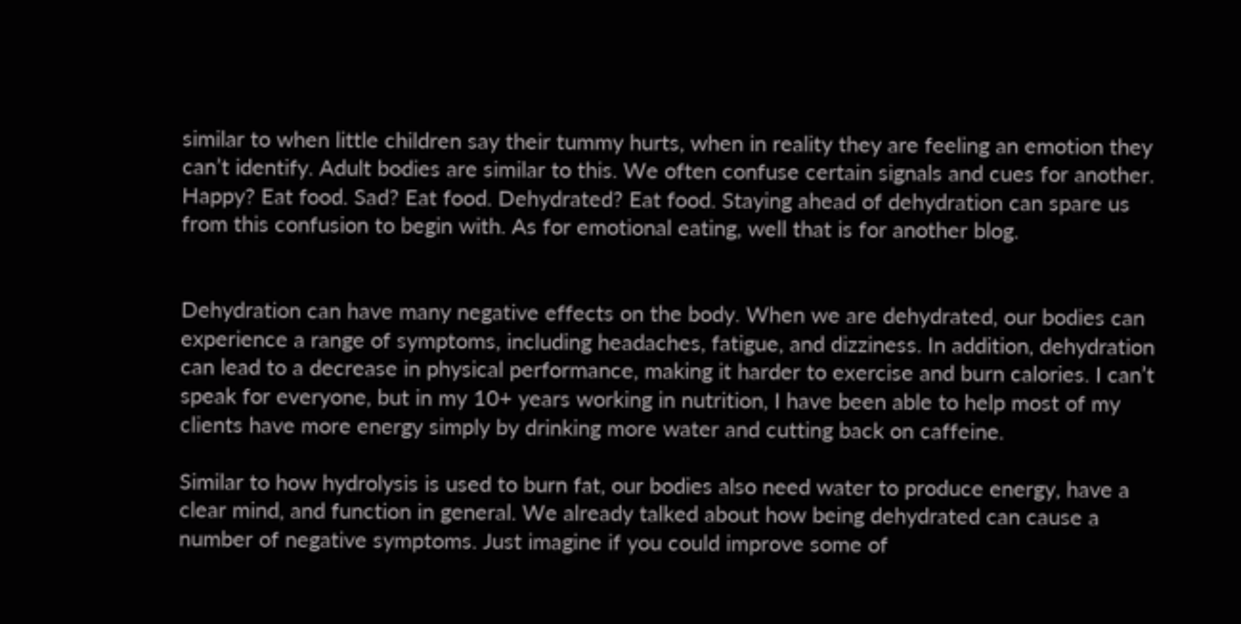similar to when little children say their tummy hurts, when in reality they are feeling an emotion they can’t identify. Adult bodies are similar to this. We often confuse certain signals and cues for another. Happy? Eat food. Sad? Eat food. Dehydrated? Eat food. Staying ahead of dehydration can spare us from this confusion to begin with. As for emotional eating, well that is for another blog.


Dehydration can have many negative effects on the body. When we are dehydrated, our bodies can experience a range of symptoms, including headaches, fatigue, and dizziness. In addition, dehydration can lead to a decrease in physical performance, making it harder to exercise and burn calories. I can’t speak for everyone, but in my 10+ years working in nutrition, I have been able to help most of my clients have more energy simply by drinking more water and cutting back on caffeine.

Similar to how hydrolysis is used to burn fat, our bodies also need water to produce energy, have a clear mind, and function in general. We already talked about how being dehydrated can cause a number of negative symptoms. Just imagine if you could improve some of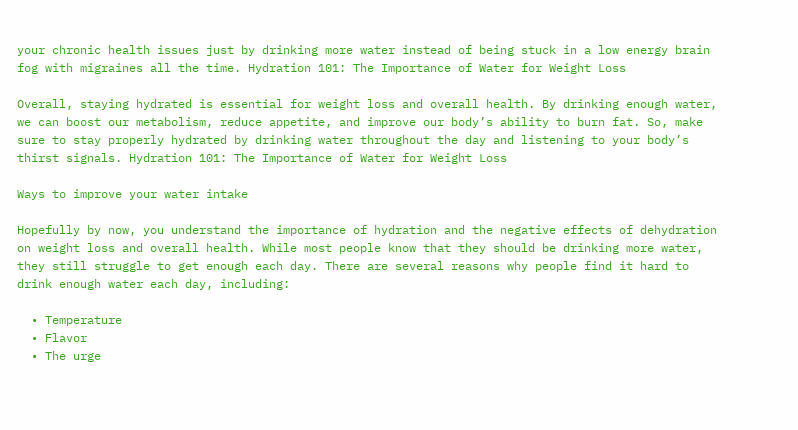your chronic health issues just by drinking more water instead of being stuck in a low energy brain fog with migraines all the time. Hydration 101: The Importance of Water for Weight Loss

Overall, staying hydrated is essential for weight loss and overall health. By drinking enough water, we can boost our metabolism, reduce appetite, and improve our body’s ability to burn fat. So, make sure to stay properly hydrated by drinking water throughout the day and listening to your body’s thirst signals. Hydration 101: The Importance of Water for Weight Loss

Ways to improve your water intake

Hopefully by now, you understand the importance of hydration and the negative effects of dehydration on weight loss and overall health. While most people know that they should be drinking more water, they still struggle to get enough each day. There are several reasons why people find it hard to drink enough water each day, including:

  • Temperature
  • Flavor
  • The urge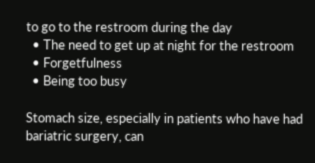to go to the restroom during the day
  • The need to get up at night for the restroom
  • Forgetfulness
  • Being too busy

Stomach size, especially in patients who have had bariatric surgery, can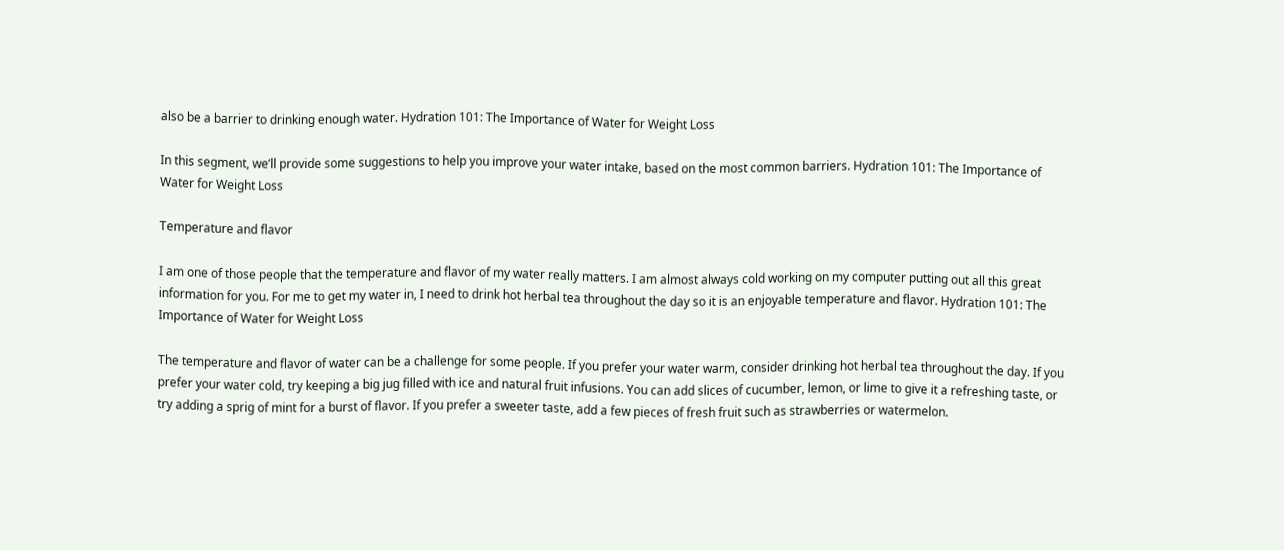also be a barrier to drinking enough water. Hydration 101: The Importance of Water for Weight Loss

In this segment, we’ll provide some suggestions to help you improve your water intake, based on the most common barriers. Hydration 101: The Importance of Water for Weight Loss

Temperature and flavor

I am one of those people that the temperature and flavor of my water really matters. I am almost always cold working on my computer putting out all this great information for you. For me to get my water in, I need to drink hot herbal tea throughout the day so it is an enjoyable temperature and flavor. Hydration 101: The Importance of Water for Weight Loss

The temperature and flavor of water can be a challenge for some people. If you prefer your water warm, consider drinking hot herbal tea throughout the day. If you prefer your water cold, try keeping a big jug filled with ice and natural fruit infusions. You can add slices of cucumber, lemon, or lime to give it a refreshing taste, or try adding a sprig of mint for a burst of flavor. If you prefer a sweeter taste, add a few pieces of fresh fruit such as strawberries or watermelon.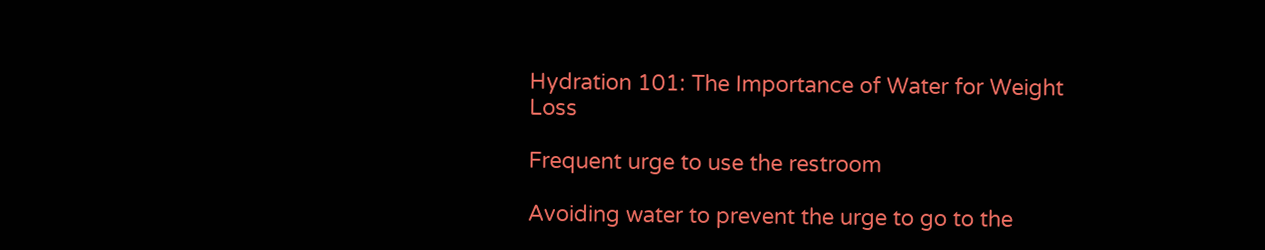Hydration 101: The Importance of Water for Weight Loss

Frequent urge to use the restroom

Avoiding water to prevent the urge to go to the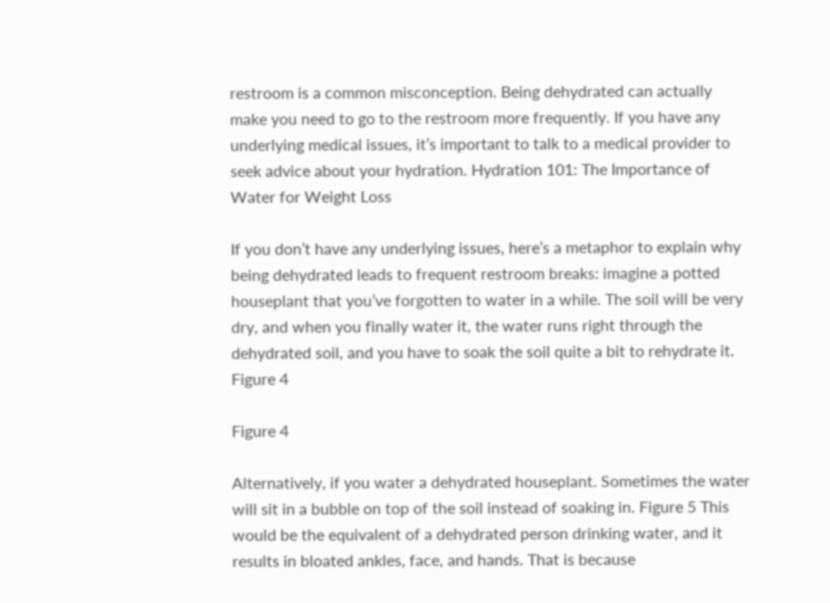restroom is a common misconception. Being dehydrated can actually make you need to go to the restroom more frequently. If you have any underlying medical issues, it’s important to talk to a medical provider to seek advice about your hydration. Hydration 101: The Importance of Water for Weight Loss

If you don’t have any underlying issues, here’s a metaphor to explain why being dehydrated leads to frequent restroom breaks: imagine a potted houseplant that you’ve forgotten to water in a while. The soil will be very dry, and when you finally water it, the water runs right through the dehydrated soil, and you have to soak the soil quite a bit to rehydrate it. Figure 4

Figure 4

Alternatively, if you water a dehydrated houseplant. Sometimes the water will sit in a bubble on top of the soil instead of soaking in. Figure 5 This would be the equivalent of a dehydrated person drinking water, and it results in bloated ankles, face, and hands. That is because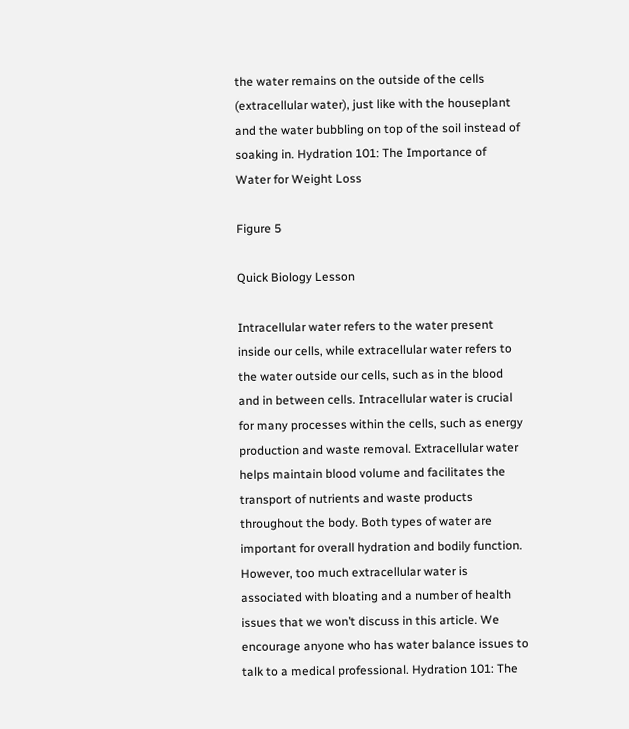the water remains on the outside of the cells (extracellular water), just like with the houseplant and the water bubbling on top of the soil instead of soaking in. Hydration 101: The Importance of Water for Weight Loss

Figure 5

Quick Biology Lesson

Intracellular water refers to the water present inside our cells, while extracellular water refers to the water outside our cells, such as in the blood and in between cells. Intracellular water is crucial for many processes within the cells, such as energy production and waste removal. Extracellular water helps maintain blood volume and facilitates the transport of nutrients and waste products throughout the body. Both types of water are important for overall hydration and bodily function. However, too much extracellular water is associated with bloating and a number of health issues that we won’t discuss in this article. We encourage anyone who has water balance issues to talk to a medical professional. Hydration 101: The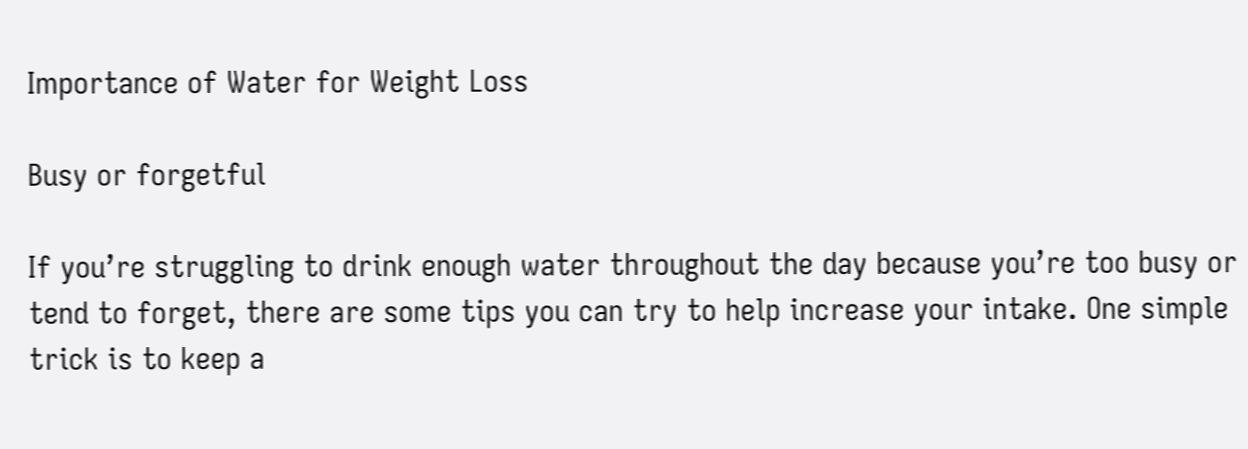Importance of Water for Weight Loss

Busy or forgetful

If you’re struggling to drink enough water throughout the day because you’re too busy or tend to forget, there are some tips you can try to help increase your intake. One simple trick is to keep a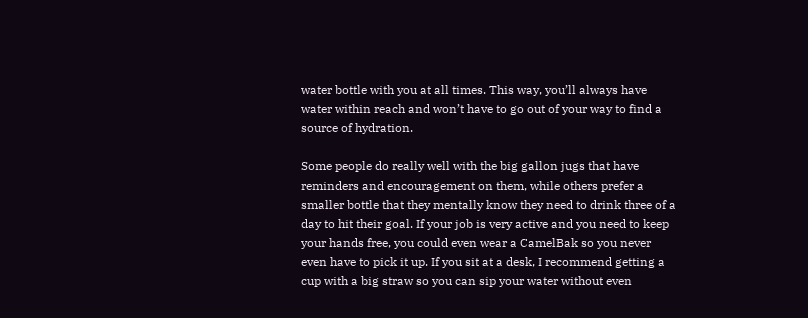water bottle with you at all times. This way, you’ll always have water within reach and won’t have to go out of your way to find a source of hydration.

Some people do really well with the big gallon jugs that have reminders and encouragement on them, while others prefer a smaller bottle that they mentally know they need to drink three of a day to hit their goal. If your job is very active and you need to keep your hands free, you could even wear a CamelBak so you never even have to pick it up. If you sit at a desk, I recommend getting a cup with a big straw so you can sip your water without even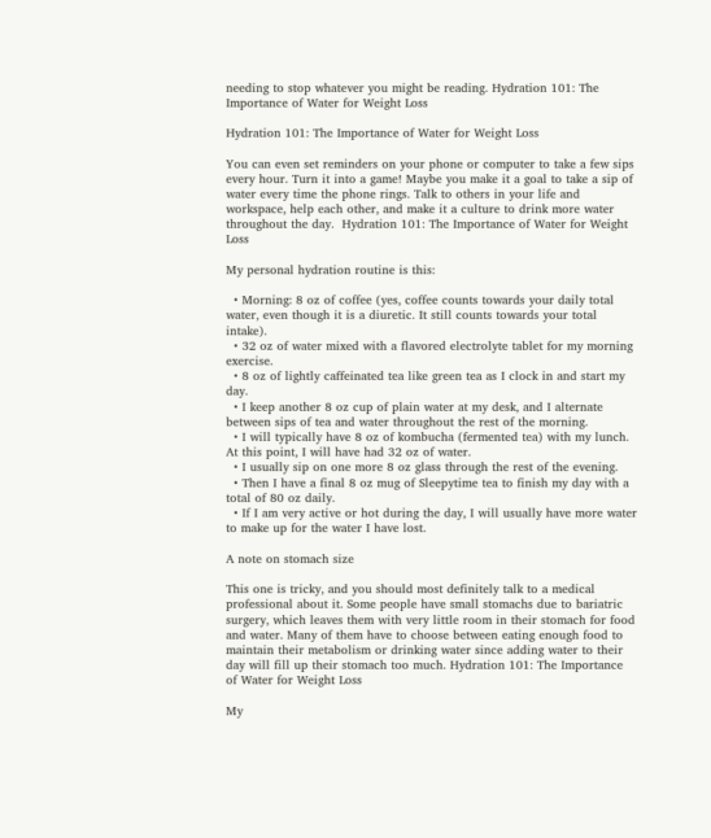needing to stop whatever you might be reading. Hydration 101: The Importance of Water for Weight Loss

Hydration 101: The Importance of Water for Weight Loss

You can even set reminders on your phone or computer to take a few sips every hour. Turn it into a game! Maybe you make it a goal to take a sip of water every time the phone rings. Talk to others in your life and workspace, help each other, and make it a culture to drink more water throughout the day.  Hydration 101: The Importance of Water for Weight Loss

My personal hydration routine is this:

  • Morning: 8 oz of coffee (yes, coffee counts towards your daily total water, even though it is a diuretic. It still counts towards your total intake).
  • 32 oz of water mixed with a flavored electrolyte tablet for my morning exercise.
  • 8 oz of lightly caffeinated tea like green tea as I clock in and start my day.
  • I keep another 8 oz cup of plain water at my desk, and I alternate between sips of tea and water throughout the rest of the morning.
  • I will typically have 8 oz of kombucha (fermented tea) with my lunch. At this point, I will have had 32 oz of water.
  • I usually sip on one more 8 oz glass through the rest of the evening.
  • Then I have a final 8 oz mug of Sleepytime tea to finish my day with a total of 80 oz daily.
  • If I am very active or hot during the day, I will usually have more water to make up for the water I have lost.

A note on stomach size

This one is tricky, and you should most definitely talk to a medical professional about it. Some people have small stomachs due to bariatric surgery, which leaves them with very little room in their stomach for food and water. Many of them have to choose between eating enough food to maintain their metabolism or drinking water since adding water to their day will fill up their stomach too much. Hydration 101: The Importance of Water for Weight Loss

My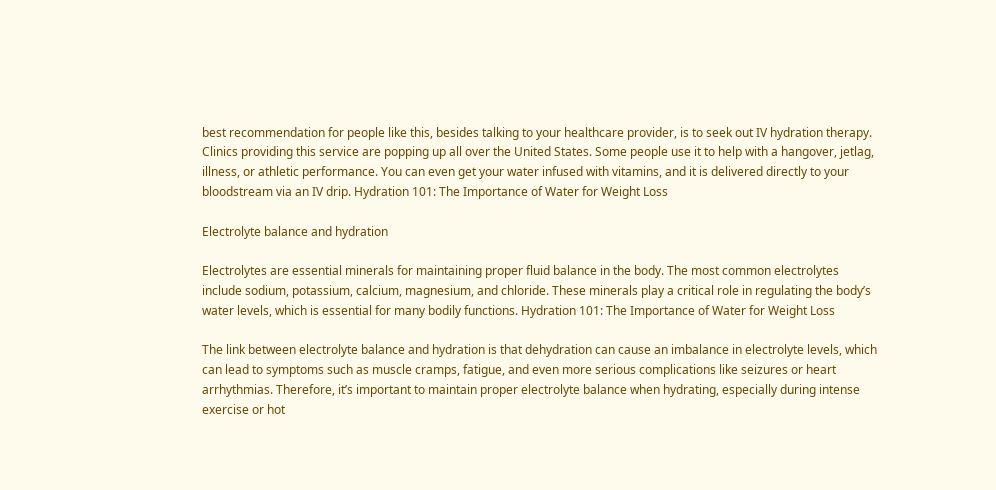best recommendation for people like this, besides talking to your healthcare provider, is to seek out IV hydration therapy. Clinics providing this service are popping up all over the United States. Some people use it to help with a hangover, jetlag, illness, or athletic performance. You can even get your water infused with vitamins, and it is delivered directly to your bloodstream via an IV drip. Hydration 101: The Importance of Water for Weight Loss

Electrolyte balance and hydration

Electrolytes are essential minerals for maintaining proper fluid balance in the body. The most common electrolytes include sodium, potassium, calcium, magnesium, and chloride. These minerals play a critical role in regulating the body’s water levels, which is essential for many bodily functions. Hydration 101: The Importance of Water for Weight Loss

The link between electrolyte balance and hydration is that dehydration can cause an imbalance in electrolyte levels, which can lead to symptoms such as muscle cramps, fatigue, and even more serious complications like seizures or heart arrhythmias. Therefore, it’s important to maintain proper electrolyte balance when hydrating, especially during intense exercise or hot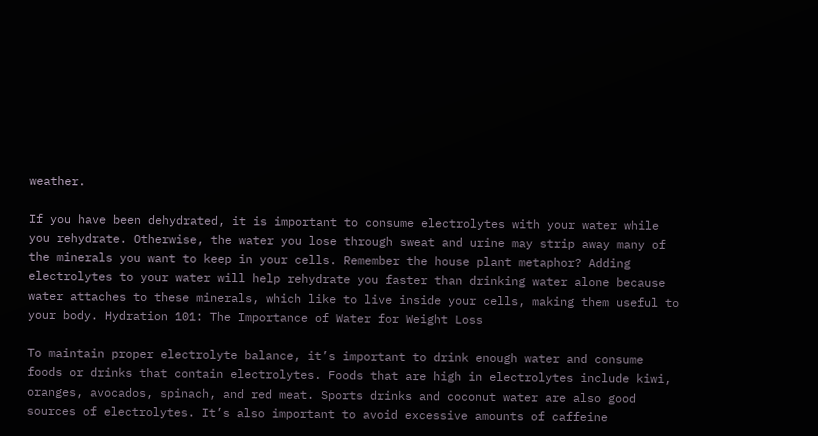weather.

If you have been dehydrated, it is important to consume electrolytes with your water while you rehydrate. Otherwise, the water you lose through sweat and urine may strip away many of the minerals you want to keep in your cells. Remember the house plant metaphor? Adding electrolytes to your water will help rehydrate you faster than drinking water alone because water attaches to these minerals, which like to live inside your cells, making them useful to your body. Hydration 101: The Importance of Water for Weight Loss

To maintain proper electrolyte balance, it’s important to drink enough water and consume foods or drinks that contain electrolytes. Foods that are high in electrolytes include kiwi, oranges, avocados, spinach, and red meat. Sports drinks and coconut water are also good sources of electrolytes. It’s also important to avoid excessive amounts of caffeine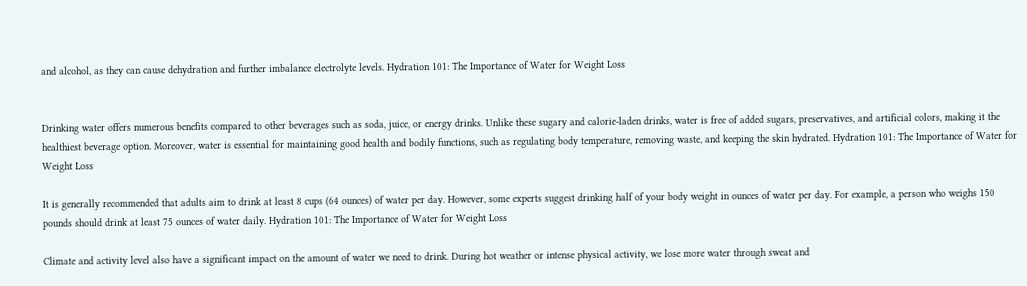and alcohol, as they can cause dehydration and further imbalance electrolyte levels. Hydration 101: The Importance of Water for Weight Loss


Drinking water offers numerous benefits compared to other beverages such as soda, juice, or energy drinks. Unlike these sugary and calorie-laden drinks, water is free of added sugars, preservatives, and artificial colors, making it the healthiest beverage option. Moreover, water is essential for maintaining good health and bodily functions, such as regulating body temperature, removing waste, and keeping the skin hydrated. Hydration 101: The Importance of Water for Weight Loss

It is generally recommended that adults aim to drink at least 8 cups (64 ounces) of water per day. However, some experts suggest drinking half of your body weight in ounces of water per day. For example, a person who weighs 150 pounds should drink at least 75 ounces of water daily. Hydration 101: The Importance of Water for Weight Loss

Climate and activity level also have a significant impact on the amount of water we need to drink. During hot weather or intense physical activity, we lose more water through sweat and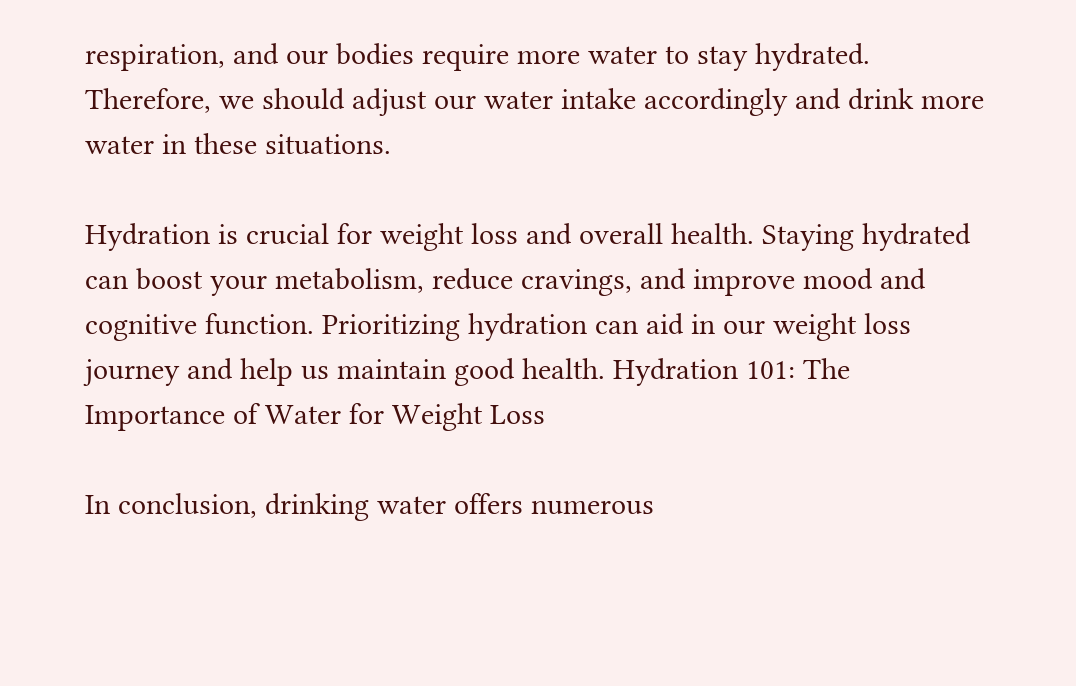respiration, and our bodies require more water to stay hydrated. Therefore, we should adjust our water intake accordingly and drink more water in these situations.

Hydration is crucial for weight loss and overall health. Staying hydrated can boost your metabolism, reduce cravings, and improve mood and cognitive function. Prioritizing hydration can aid in our weight loss journey and help us maintain good health. Hydration 101: The Importance of Water for Weight Loss

In conclusion, drinking water offers numerous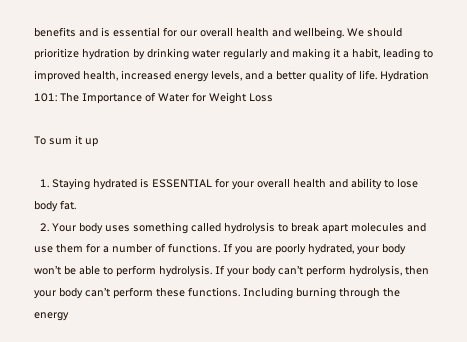benefits and is essential for our overall health and wellbeing. We should prioritize hydration by drinking water regularly and making it a habit, leading to improved health, increased energy levels, and a better quality of life. Hydration 101: The Importance of Water for Weight Loss

To sum it up

  1. Staying hydrated is ESSENTIAL for your overall health and ability to lose body fat.
  2. Your body uses something called hydrolysis to break apart molecules and use them for a number of functions. If you are poorly hydrated, your body won’t be able to perform hydrolysis. If your body can’t perform hydrolysis, then your body can’t perform these functions. Including burning through the energy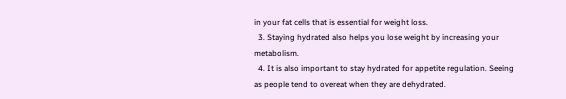in your fat cells that is essential for weight loss.
  3. Staying hydrated also helps you lose weight by increasing your metabolism.
  4. It is also important to stay hydrated for appetite regulation. Seeing as people tend to overeat when they are dehydrated.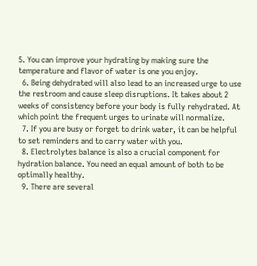5. You can improve your hydrating by making sure the temperature and flavor of water is one you enjoy.
  6. Being dehydrated will also lead to an increased urge to use the restroom and cause sleep disruptions. It takes about 2 weeks of consistency before your body is fully rehydrated. At which point the frequent urges to urinate will normalize.
  7. If you are busy or forget to drink water, it can be helpful to set reminders and to carry water with you.
  8. Electrolytes balance is also a crucial component for hydration balance. You need an equal amount of both to be optimally healthy.
  9. There are several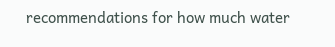recommendations for how much water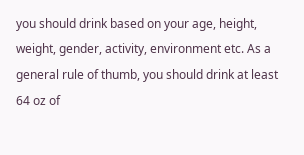you should drink based on your age, height, weight, gender, activity, environment etc. As a general rule of thumb, you should drink at least 64 oz of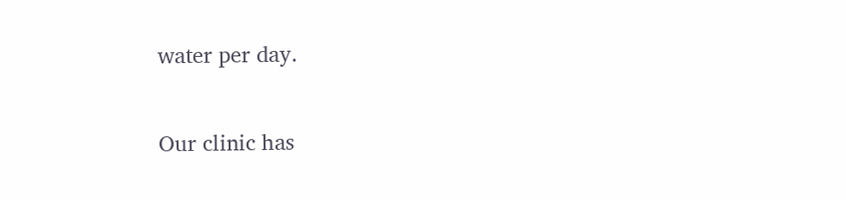water per day.

Our clinic has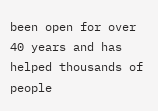been open for over 40 years and has helped thousands of people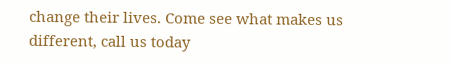change their lives. Come see what makes us different, call us today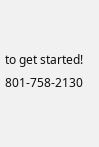to get started! 801-758-2130